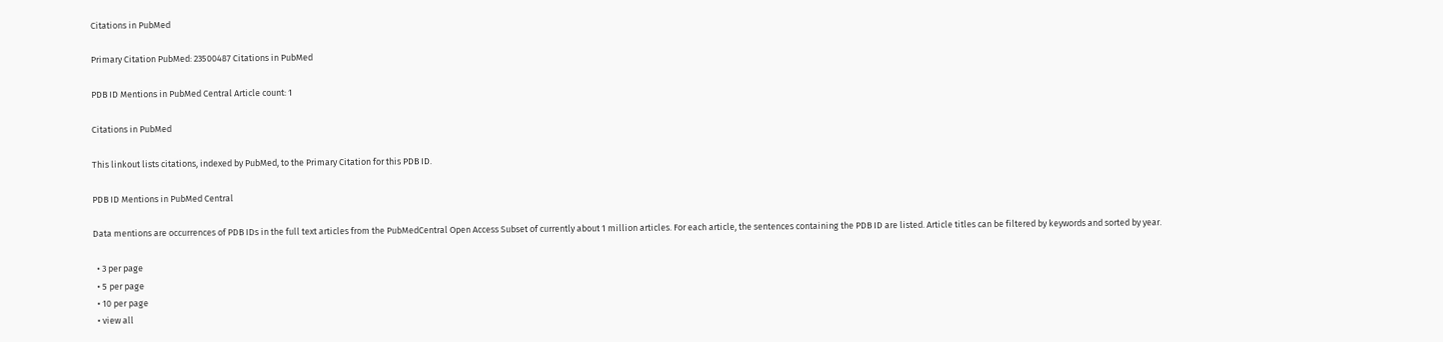Citations in PubMed

Primary Citation PubMed: 23500487 Citations in PubMed

PDB ID Mentions in PubMed Central Article count: 1

Citations in PubMed

This linkout lists citations, indexed by PubMed, to the Primary Citation for this PDB ID.

PDB ID Mentions in PubMed Central

Data mentions are occurrences of PDB IDs in the full text articles from the PubMedCentral Open Access Subset of currently about 1 million articles. For each article, the sentences containing the PDB ID are listed. Article titles can be filtered by keywords and sorted by year.

  • 3 per page
  • 5 per page
  • 10 per page
  • view all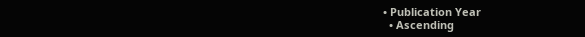• Publication Year
  • Ascending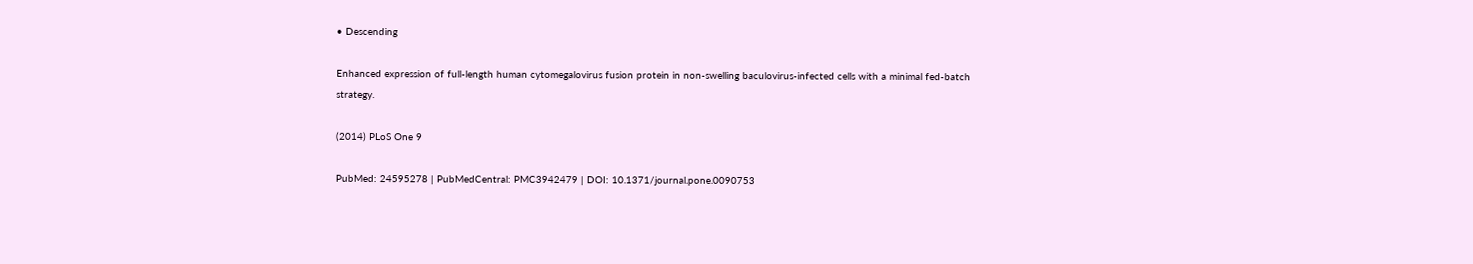• Descending

Enhanced expression of full-length human cytomegalovirus fusion protein in non-swelling baculovirus-infected cells with a minimal fed-batch strategy.

(2014) PLoS One 9

PubMed: 24595278 | PubMedCentral: PMC3942479 | DOI: 10.1371/journal.pone.0090753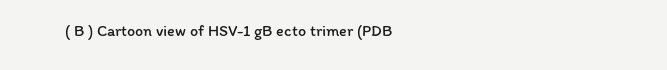( B ) Cartoon view of HSV-1 gB ecto trimer (PDB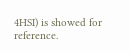4HSI) is showed for reference.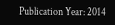Publication Year: 2014